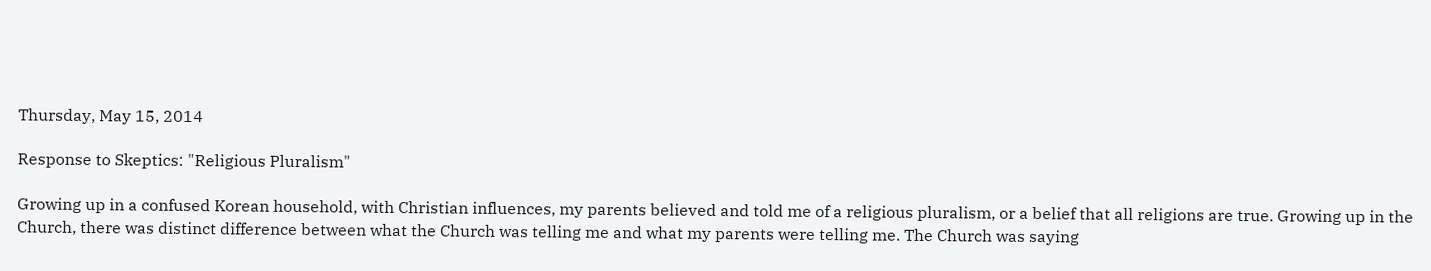Thursday, May 15, 2014

Response to Skeptics: "Religious Pluralism"

Growing up in a confused Korean household, with Christian influences, my parents believed and told me of a religious pluralism, or a belief that all religions are true. Growing up in the Church, there was distinct difference between what the Church was telling me and what my parents were telling me. The Church was saying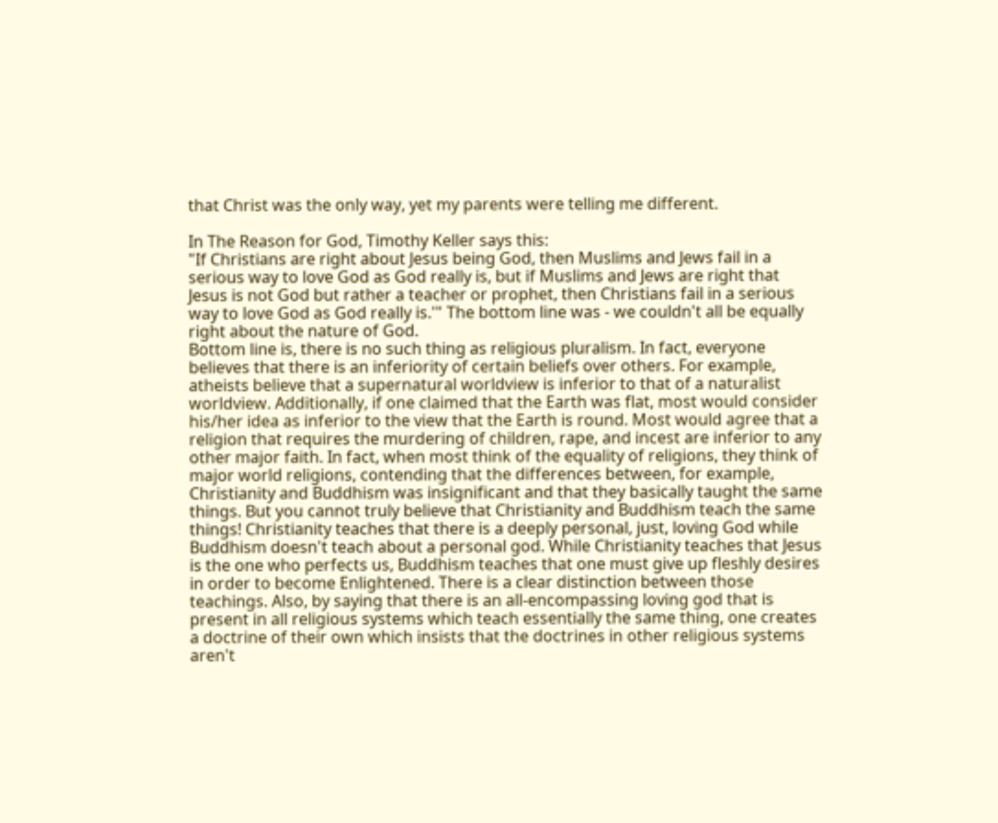that Christ was the only way, yet my parents were telling me different.

In The Reason for God, Timothy Keller says this:
"If Christians are right about Jesus being God, then Muslims and Jews fail in a serious way to love God as God really is, but if Muslims and Jews are right that Jesus is not God but rather a teacher or prophet, then Christians fail in a serious way to love God as God really is.'" The bottom line was - we couldn't all be equally right about the nature of God.
Bottom line is, there is no such thing as religious pluralism. In fact, everyone believes that there is an inferiority of certain beliefs over others. For example, atheists believe that a supernatural worldview is inferior to that of a naturalist worldview. Additionally, if one claimed that the Earth was flat, most would consider his/her idea as inferior to the view that the Earth is round. Most would agree that a religion that requires the murdering of children, rape, and incest are inferior to any other major faith. In fact, when most think of the equality of religions, they think of major world religions, contending that the differences between, for example, Christianity and Buddhism was insignificant and that they basically taught the same things. But you cannot truly believe that Christianity and Buddhism teach the same things! Christianity teaches that there is a deeply personal, just, loving God while Buddhism doesn't teach about a personal god. While Christianity teaches that Jesus is the one who perfects us, Buddhism teaches that one must give up fleshly desires in order to become Enlightened. There is a clear distinction between those teachings. Also, by saying that there is an all-encompassing loving god that is present in all religious systems which teach essentially the same thing, one creates a doctrine of their own which insists that the doctrines in other religious systems aren't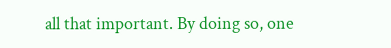all that important. By doing so, one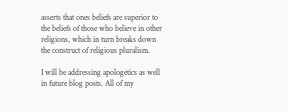asserts that ones beliefs are superior to the beliefs of those who believe in other religions, which in turn breaks down the construct of religious pluralism.

I will be addressing apologetics as well in future blog posts. All of my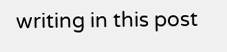writing in this post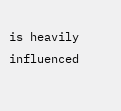is heavily influenced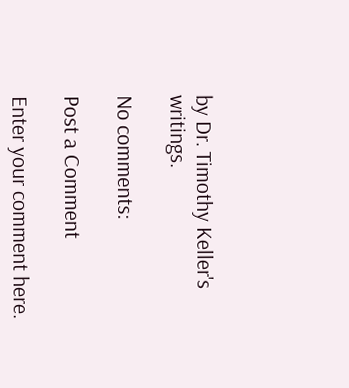by Dr. Timothy Keller's writings.

No comments:

Post a Comment

Enter your comment here.